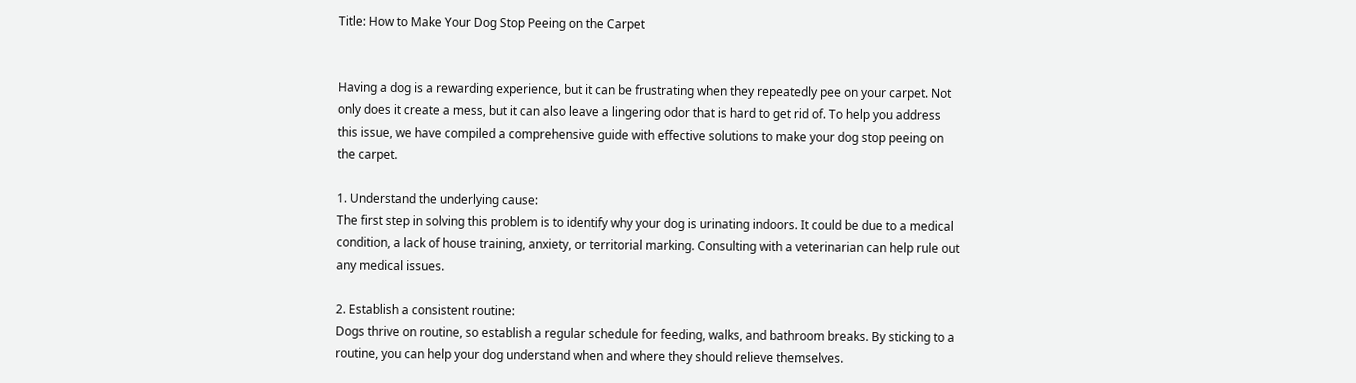Title: How to Make Your Dog Stop Peeing on the Carpet


Having a dog is a rewarding experience, but it can be frustrating when they repeatedly pee on your carpet. Not only does it create a mess, but it can also leave a lingering odor that is hard to get rid of. To help you address this issue, we have compiled a comprehensive guide with effective solutions to make your dog stop peeing on the carpet.

1. Understand the underlying cause:
The first step in solving this problem is to identify why your dog is urinating indoors. It could be due to a medical condition, a lack of house training, anxiety, or territorial marking. Consulting with a veterinarian can help rule out any medical issues.

2. Establish a consistent routine:
Dogs thrive on routine, so establish a regular schedule for feeding, walks, and bathroom breaks. By sticking to a routine, you can help your dog understand when and where they should relieve themselves.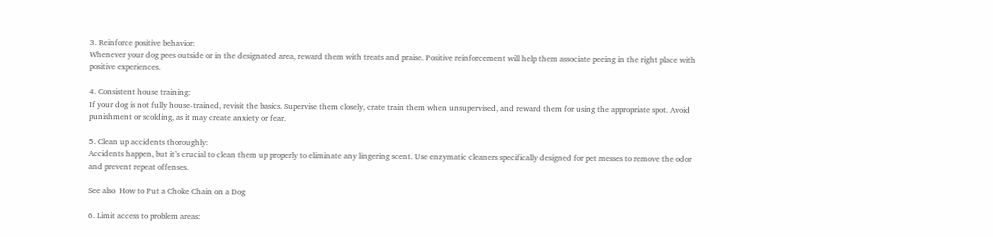3. Reinforce positive behavior:
Whenever your dog pees outside or in the designated area, reward them with treats and praise. Positive reinforcement will help them associate peeing in the right place with positive experiences.

4. Consistent house training:
If your dog is not fully house-trained, revisit the basics. Supervise them closely, crate train them when unsupervised, and reward them for using the appropriate spot. Avoid punishment or scolding, as it may create anxiety or fear.

5. Clean up accidents thoroughly:
Accidents happen, but it’s crucial to clean them up properly to eliminate any lingering scent. Use enzymatic cleaners specifically designed for pet messes to remove the odor and prevent repeat offenses.

See also  How to Put a Choke Chain on a Dog

6. Limit access to problem areas: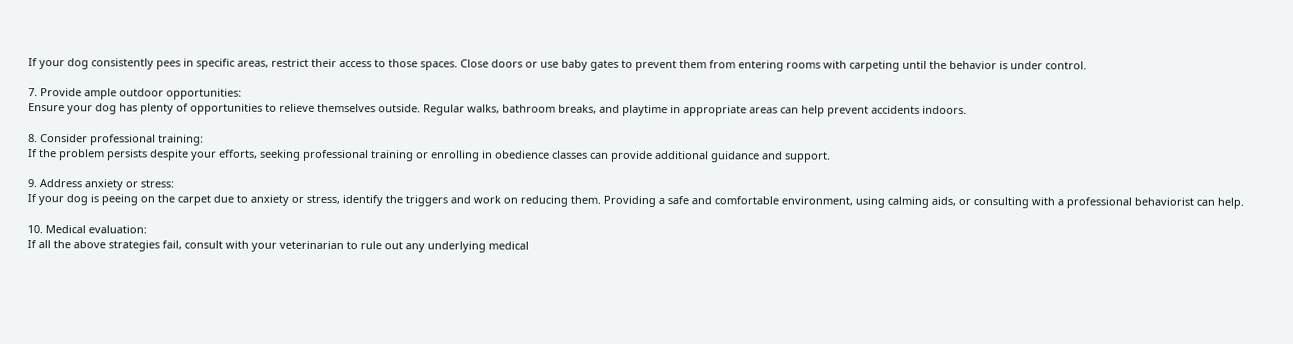If your dog consistently pees in specific areas, restrict their access to those spaces. Close doors or use baby gates to prevent them from entering rooms with carpeting until the behavior is under control.

7. Provide ample outdoor opportunities:
Ensure your dog has plenty of opportunities to relieve themselves outside. Regular walks, bathroom breaks, and playtime in appropriate areas can help prevent accidents indoors.

8. Consider professional training:
If the problem persists despite your efforts, seeking professional training or enrolling in obedience classes can provide additional guidance and support.

9. Address anxiety or stress:
If your dog is peeing on the carpet due to anxiety or stress, identify the triggers and work on reducing them. Providing a safe and comfortable environment, using calming aids, or consulting with a professional behaviorist can help.

10. Medical evaluation:
If all the above strategies fail, consult with your veterinarian to rule out any underlying medical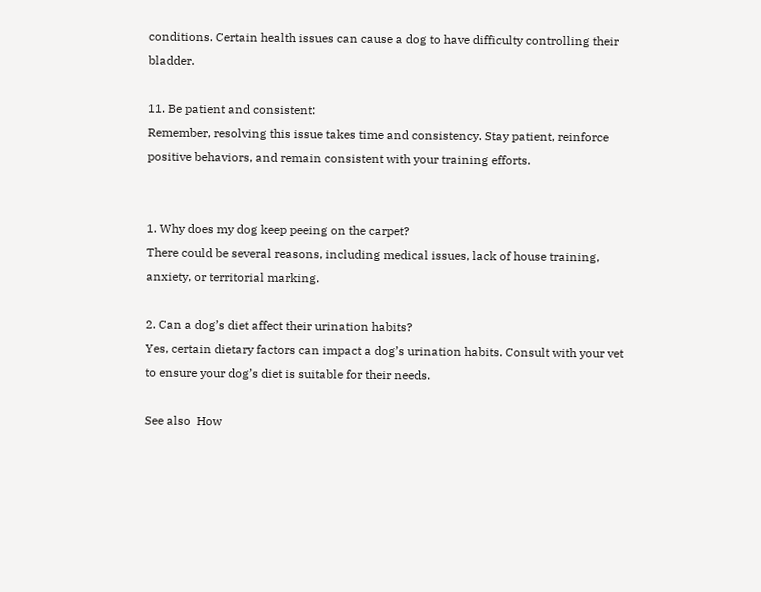conditions. Certain health issues can cause a dog to have difficulty controlling their bladder.

11. Be patient and consistent:
Remember, resolving this issue takes time and consistency. Stay patient, reinforce positive behaviors, and remain consistent with your training efforts.


1. Why does my dog keep peeing on the carpet?
There could be several reasons, including medical issues, lack of house training, anxiety, or territorial marking.

2. Can a dog’s diet affect their urination habits?
Yes, certain dietary factors can impact a dog’s urination habits. Consult with your vet to ensure your dog’s diet is suitable for their needs.

See also  How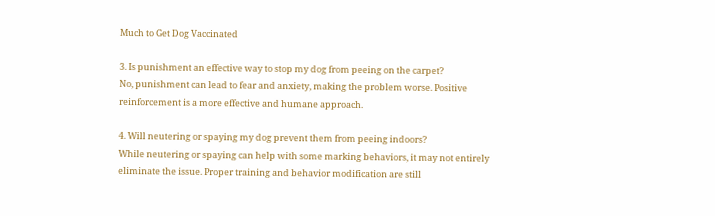Much to Get Dog Vaccinated

3. Is punishment an effective way to stop my dog from peeing on the carpet?
No, punishment can lead to fear and anxiety, making the problem worse. Positive reinforcement is a more effective and humane approach.

4. Will neutering or spaying my dog prevent them from peeing indoors?
While neutering or spaying can help with some marking behaviors, it may not entirely eliminate the issue. Proper training and behavior modification are still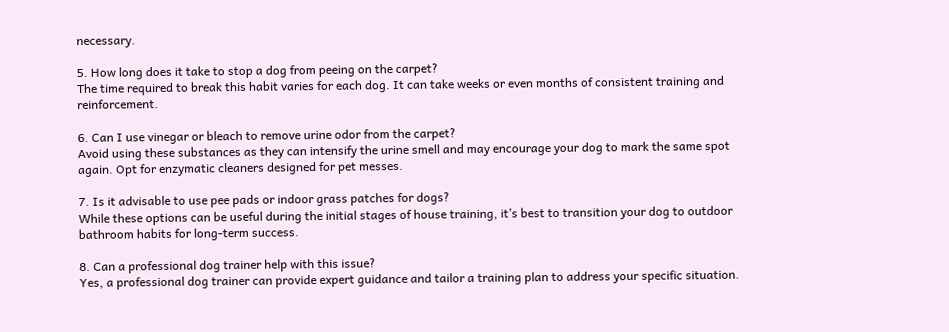necessary.

5. How long does it take to stop a dog from peeing on the carpet?
The time required to break this habit varies for each dog. It can take weeks or even months of consistent training and reinforcement.

6. Can I use vinegar or bleach to remove urine odor from the carpet?
Avoid using these substances as they can intensify the urine smell and may encourage your dog to mark the same spot again. Opt for enzymatic cleaners designed for pet messes.

7. Is it advisable to use pee pads or indoor grass patches for dogs?
While these options can be useful during the initial stages of house training, it’s best to transition your dog to outdoor bathroom habits for long-term success.

8. Can a professional dog trainer help with this issue?
Yes, a professional dog trainer can provide expert guidance and tailor a training plan to address your specific situation.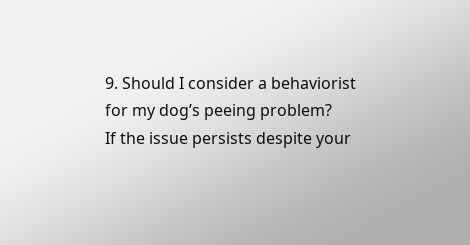9. Should I consider a behaviorist for my dog’s peeing problem?
If the issue persists despite your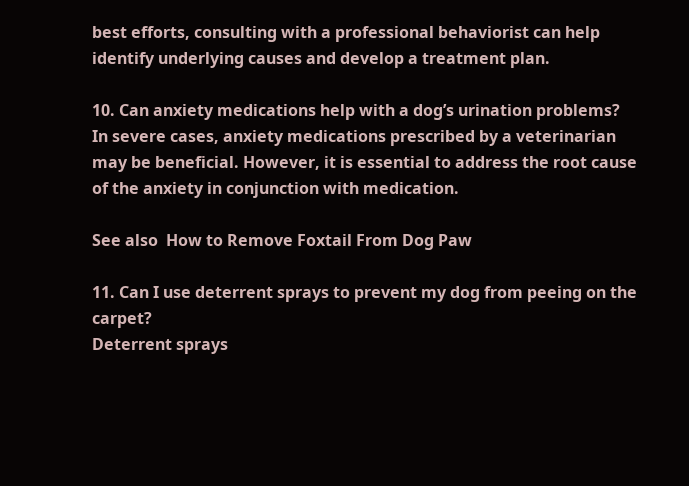best efforts, consulting with a professional behaviorist can help identify underlying causes and develop a treatment plan.

10. Can anxiety medications help with a dog’s urination problems?
In severe cases, anxiety medications prescribed by a veterinarian may be beneficial. However, it is essential to address the root cause of the anxiety in conjunction with medication.

See also  How to Remove Foxtail From Dog Paw

11. Can I use deterrent sprays to prevent my dog from peeing on the carpet?
Deterrent sprays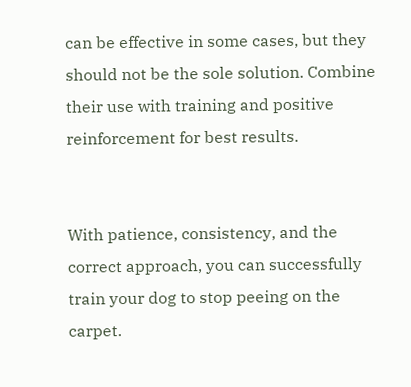can be effective in some cases, but they should not be the sole solution. Combine their use with training and positive reinforcement for best results.


With patience, consistency, and the correct approach, you can successfully train your dog to stop peeing on the carpet.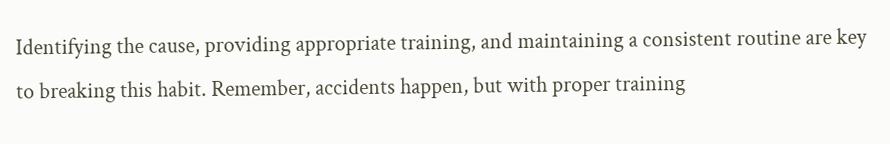Identifying the cause, providing appropriate training, and maintaining a consistent routine are key to breaking this habit. Remember, accidents happen, but with proper training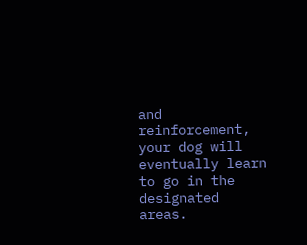and reinforcement, your dog will eventually learn to go in the designated areas.